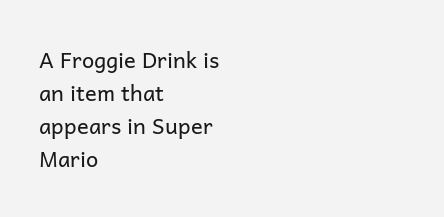A Froggie Drink is an item that appears in Super Mario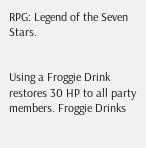RPG: Legend of the Seven Stars.


Using a Froggie Drink restores 30 HP to all party members. Froggie Drinks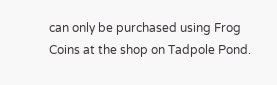can only be purchased using Frog Coins at the shop on Tadpole Pond.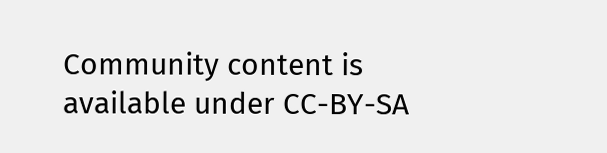Community content is available under CC-BY-SA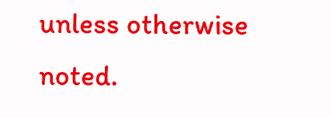unless otherwise noted.